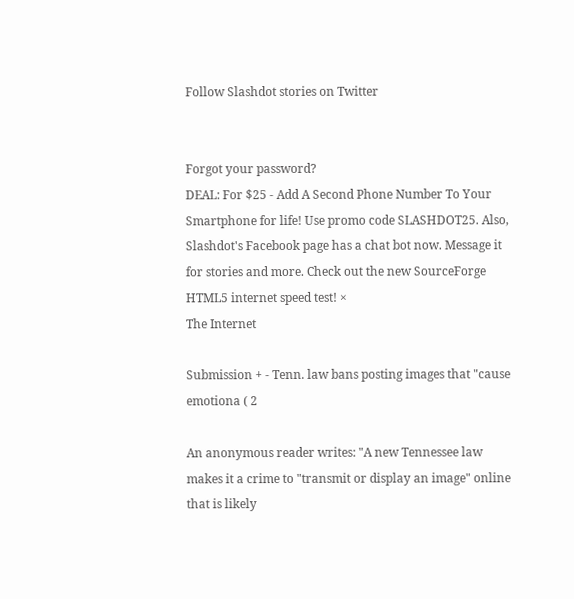Follow Slashdot stories on Twitter


Forgot your password?
DEAL: For $25 - Add A Second Phone Number To Your Smartphone for life! Use promo code SLASHDOT25. Also, Slashdot's Facebook page has a chat bot now. Message it for stories and more. Check out the new SourceForge HTML5 internet speed test! ×
The Internet

Submission + - Tenn. law bans posting images that "cause emotiona ( 2

An anonymous reader writes: "A new Tennessee law makes it a crime to "transmit or display an image" online that is likely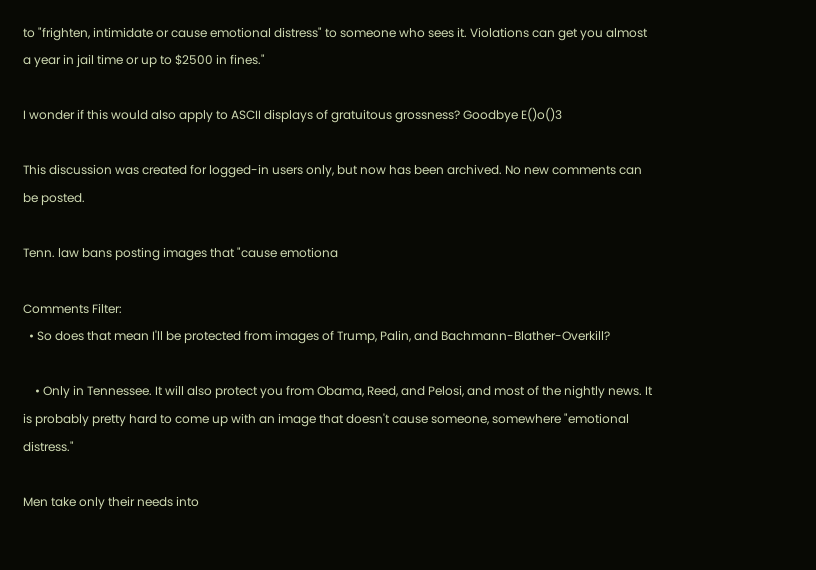to "frighten, intimidate or cause emotional distress" to someone who sees it. Violations can get you almost a year in jail time or up to $2500 in fines."

I wonder if this would also apply to ASCII displays of gratuitous grossness? Goodbye E()o()3

This discussion was created for logged-in users only, but now has been archived. No new comments can be posted.

Tenn. law bans posting images that "cause emotiona

Comments Filter:
  • So does that mean I'll be protected from images of Trump, Palin, and Bachmann-Blather-Overkill?

    • Only in Tennessee. It will also protect you from Obama, Reed, and Pelosi, and most of the nightly news. It is probably pretty hard to come up with an image that doesn't cause someone, somewhere "emotional distress."

Men take only their needs into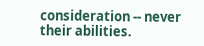consideration -- never their abilities.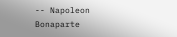-- Napoleon Bonaparte